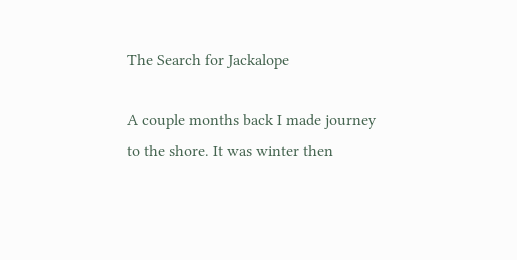The Search for Jackalope

A couple months back I made journey to the shore. It was winter then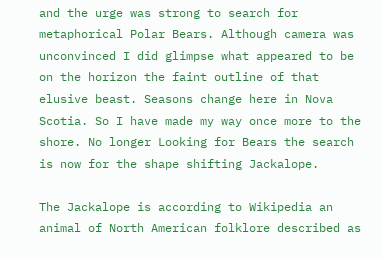and the urge was strong to search for metaphorical Polar Bears. Although camera was unconvinced I did glimpse what appeared to be on the horizon the faint outline of that elusive beast. Seasons change here in Nova Scotia. So I have made my way once more to the shore. No longer Looking for Bears the search is now for the shape shifting Jackalope.

The Jackalope is according to Wikipedia an animal of North American folklore described as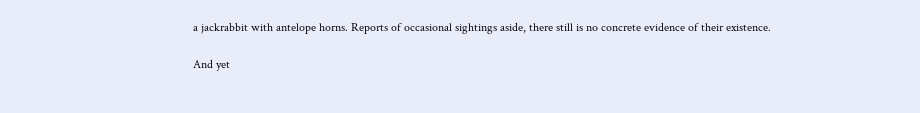a jackrabbit with antelope horns. Reports of occasional sightings aside, there still is no concrete evidence of their existence.

And yet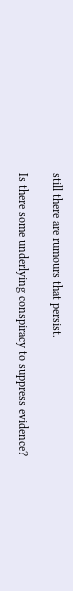still there are rumours that persist.

Is there some underlying conspiracy to suppress evidence?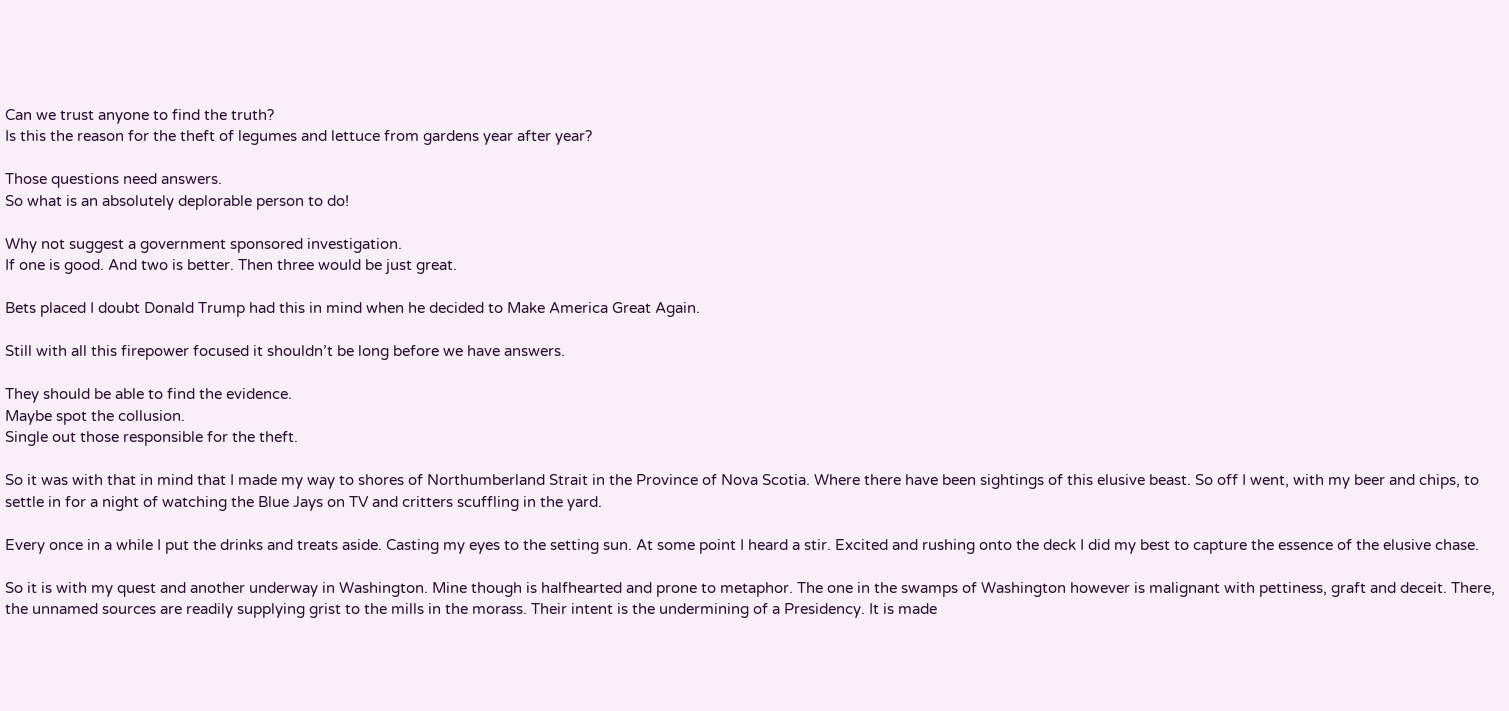Can we trust anyone to find the truth?
Is this the reason for the theft of legumes and lettuce from gardens year after year?

Those questions need answers.
So what is an absolutely deplorable person to do!

Why not suggest a government sponsored investigation.
If one is good. And two is better. Then three would be just great.

Bets placed I doubt Donald Trump had this in mind when he decided to Make America Great Again.

Still with all this firepower focused it shouldn’t be long before we have answers.

They should be able to find the evidence.
Maybe spot the collusion.
Single out those responsible for the theft.

So it was with that in mind that I made my way to shores of Northumberland Strait in the Province of Nova Scotia. Where there have been sightings of this elusive beast. So off I went, with my beer and chips, to settle in for a night of watching the Blue Jays on TV and critters scuffling in the yard.

Every once in a while I put the drinks and treats aside. Casting my eyes to the setting sun. At some point I heard a stir. Excited and rushing onto the deck I did my best to capture the essence of the elusive chase.

So it is with my quest and another underway in Washington. Mine though is halfhearted and prone to metaphor. The one in the swamps of Washington however is malignant with pettiness, graft and deceit. There, the unnamed sources are readily supplying grist to the mills in the morass. Their intent is the undermining of a Presidency. It is made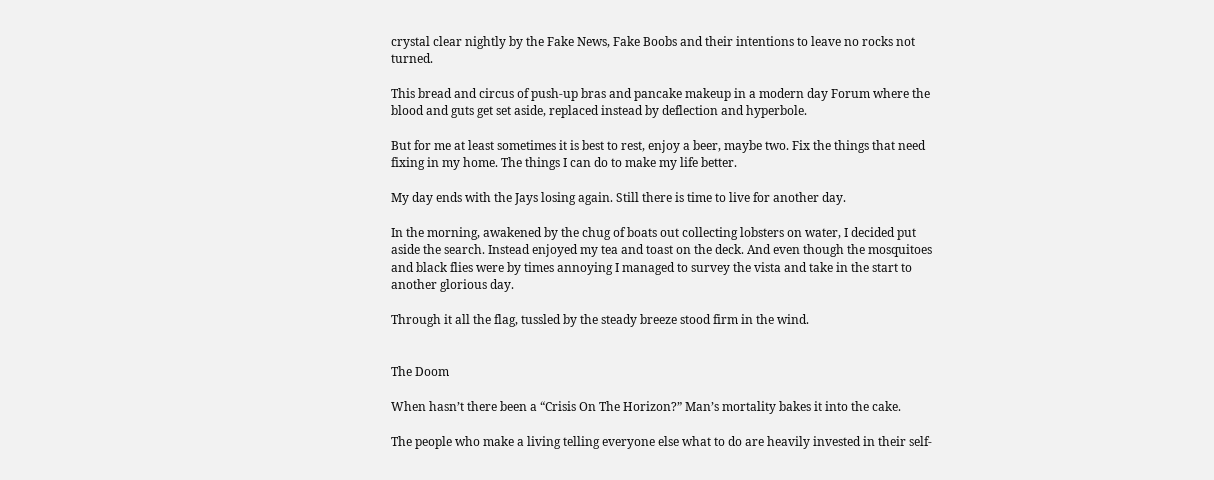crystal clear nightly by the Fake News, Fake Boobs and their intentions to leave no rocks not turned.

This bread and circus of push-up bras and pancake makeup in a modern day Forum where the blood and guts get set aside, replaced instead by deflection and hyperbole.

But for me at least sometimes it is best to rest, enjoy a beer, maybe two. Fix the things that need fixing in my home. The things I can do to make my life better.

My day ends with the Jays losing again. Still there is time to live for another day.

In the morning, awakened by the chug of boats out collecting lobsters on water, I decided put aside the search. Instead enjoyed my tea and toast on the deck. And even though the mosquitoes and black flies were by times annoying I managed to survey the vista and take in the start to another glorious day.

Through it all the flag, tussled by the steady breeze stood firm in the wind.


The Doom

When hasn’t there been a “Crisis On The Horizon?” Man’s mortality bakes it into the cake.

The people who make a living telling everyone else what to do are heavily invested in their self-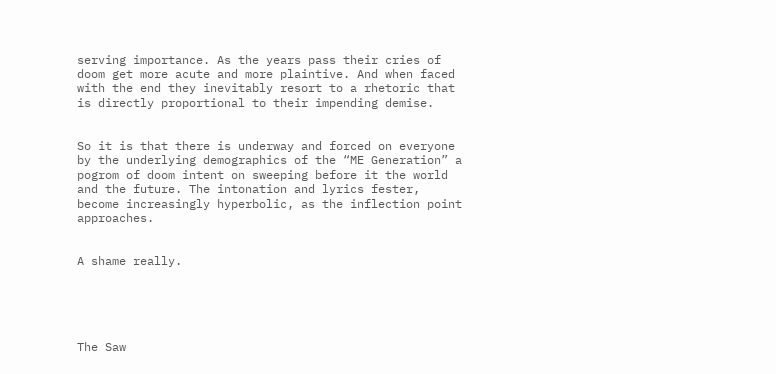serving importance. As the years pass their cries of doom get more acute and more plaintive. And when faced with the end they inevitably resort to a rhetoric that is directly proportional to their impending demise.


So it is that there is underway and forced on everyone by the underlying demographics of the “ME Generation” a pogrom of doom intent on sweeping before it the world and the future. The intonation and lyrics fester, become increasingly hyperbolic, as the inflection point approaches.


A shame really.





The Saw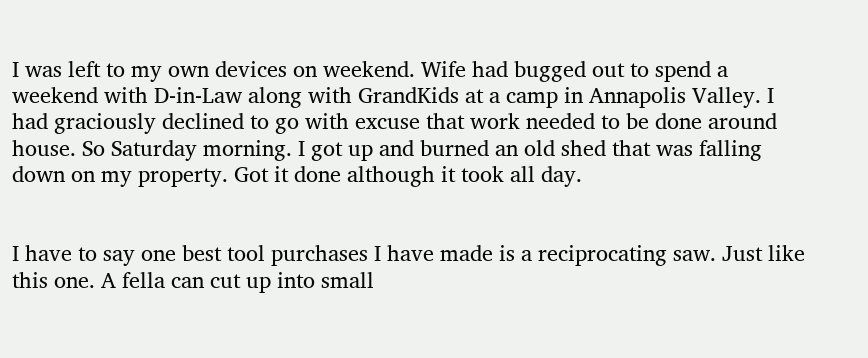I was left to my own devices on weekend. Wife had bugged out to spend a weekend with D-in-Law along with GrandKids at a camp in Annapolis Valley. I had graciously declined to go with excuse that work needed to be done around house. So Saturday morning. I got up and burned an old shed that was falling down on my property. Got it done although it took all day.


I have to say one best tool purchases I have made is a reciprocating saw. Just like this one. A fella can cut up into small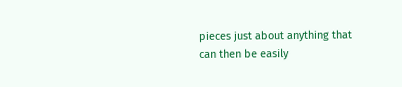pieces just about anything that can then be easily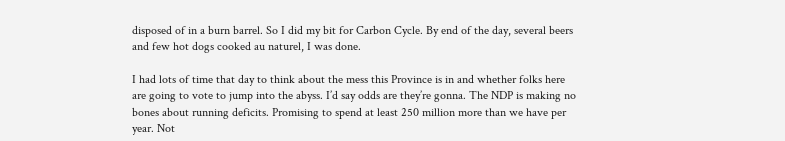disposed of in a burn barrel. So I did my bit for Carbon Cycle. By end of the day, several beers and few hot dogs cooked au naturel, I was done.

I had lots of time that day to think about the mess this Province is in and whether folks here are going to vote to jump into the abyss. I’d say odds are they’re gonna. The NDP is making no bones about running deficits. Promising to spend at least 250 million more than we have per year. Not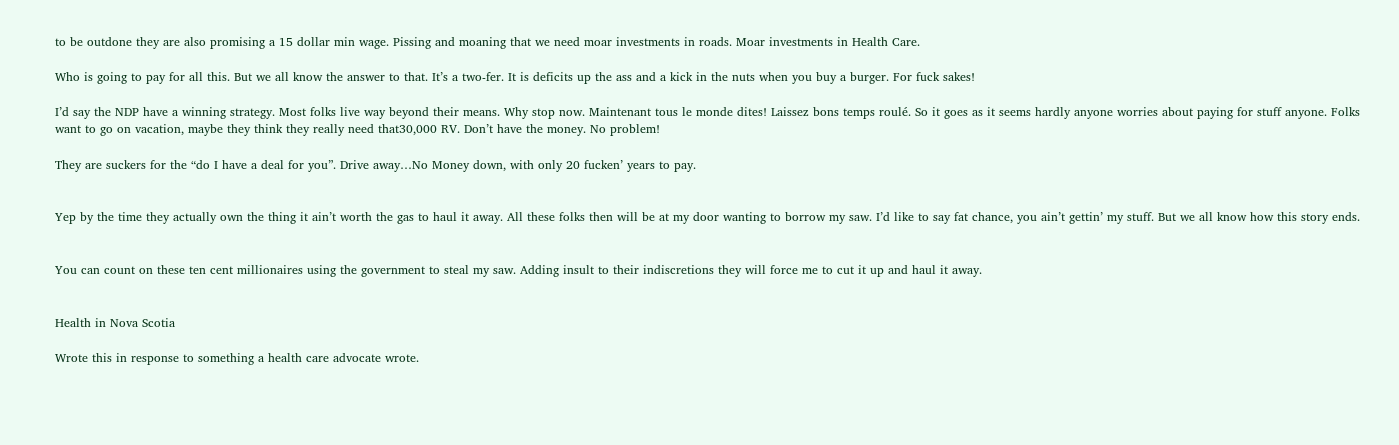to be outdone they are also promising a 15 dollar min wage. Pissing and moaning that we need moar investments in roads. Moar investments in Health Care.

Who is going to pay for all this. But we all know the answer to that. It’s a two-fer. It is deficits up the ass and a kick in the nuts when you buy a burger. For fuck sakes!

I’d say the NDP have a winning strategy. Most folks live way beyond their means. Why stop now. Maintenant tous le monde dites! Laissez bons temps roulé. So it goes as it seems hardly anyone worries about paying for stuff anyone. Folks want to go on vacation, maybe they think they really need that30,000 RV. Don’t have the money. No problem!

They are suckers for the “do I have a deal for you”. Drive away…No Money down, with only 20 fucken’ years to pay.


Yep by the time they actually own the thing it ain’t worth the gas to haul it away. All these folks then will be at my door wanting to borrow my saw. I’d like to say fat chance, you ain’t gettin’ my stuff. But we all know how this story ends.


You can count on these ten cent millionaires using the government to steal my saw. Adding insult to their indiscretions they will force me to cut it up and haul it away.


Health in Nova Scotia

Wrote this in response to something a health care advocate wrote.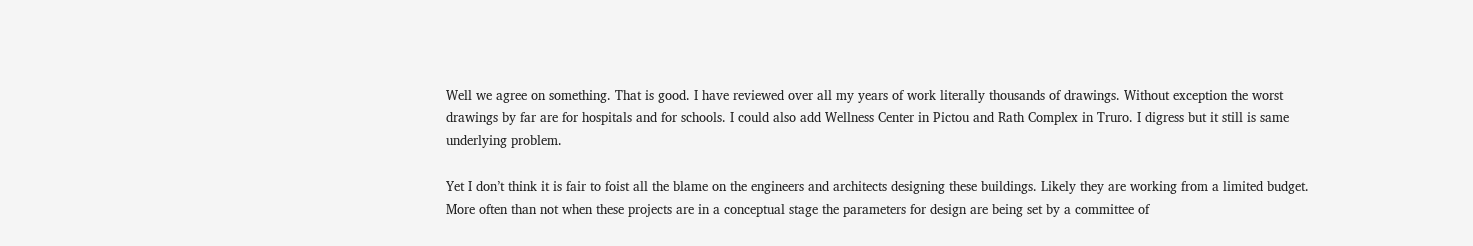Well we agree on something. That is good. I have reviewed over all my years of work literally thousands of drawings. Without exception the worst drawings by far are for hospitals and for schools. I could also add Wellness Center in Pictou and Rath Complex in Truro. I digress but it still is same underlying problem.

Yet I don’t think it is fair to foist all the blame on the engineers and architects designing these buildings. Likely they are working from a limited budget. More often than not when these projects are in a conceptual stage the parameters for design are being set by a committee of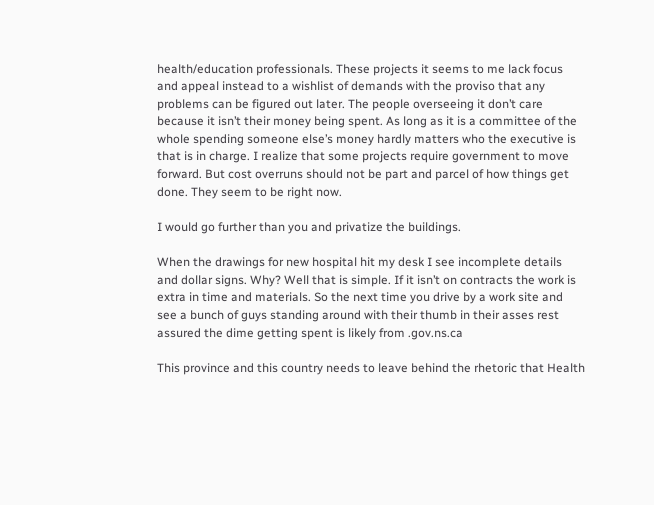health/education professionals. These projects it seems to me lack focus and appeal instead to a wishlist of demands with the proviso that any problems can be figured out later. The people overseeing it don’t care because it isn’t their money being spent. As long as it is a committee of the whole spending someone else’s money hardly matters who the executive is that is in charge. I realize that some projects require government to move forward. But cost overruns should not be part and parcel of how things get done. They seem to be right now.

I would go further than you and privatize the buildings.

When the drawings for new hospital hit my desk I see incomplete details and dollar signs. Why? Well that is simple. If it isn’t on contracts the work is extra in time and materials. So the next time you drive by a work site and see a bunch of guys standing around with their thumb in their asses rest assured the dime getting spent is likely from .gov.ns.ca

This province and this country needs to leave behind the rhetoric that Health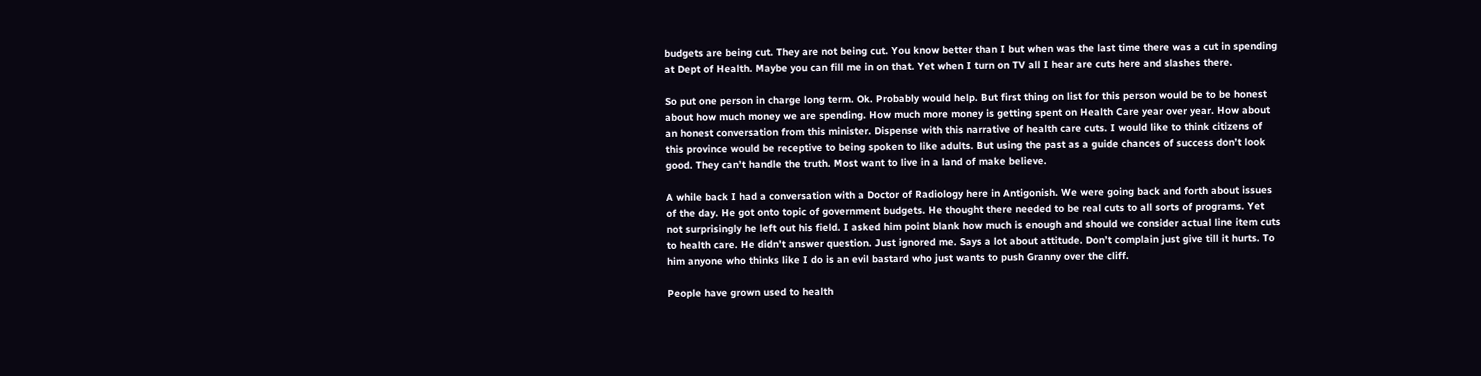budgets are being cut. They are not being cut. You know better than I but when was the last time there was a cut in spending at Dept of Health. Maybe you can fill me in on that. Yet when I turn on TV all I hear are cuts here and slashes there.

So put one person in charge long term. Ok. Probably would help. But first thing on list for this person would be to be honest about how much money we are spending. How much more money is getting spent on Health Care year over year. How about an honest conversation from this minister. Dispense with this narrative of health care cuts. I would like to think citizens of this province would be receptive to being spoken to like adults. But using the past as a guide chances of success don’t look good. They can’t handle the truth. Most want to live in a land of make believe.

A while back I had a conversation with a Doctor of Radiology here in Antigonish. We were going back and forth about issues of the day. He got onto topic of government budgets. He thought there needed to be real cuts to all sorts of programs. Yet not surprisingly he left out his field. I asked him point blank how much is enough and should we consider actual line item cuts to health care. He didn’t answer question. Just ignored me. Says a lot about attitude. Don’t complain just give till it hurts. To him anyone who thinks like I do is an evil bastard who just wants to push Granny over the cliff.

People have grown used to health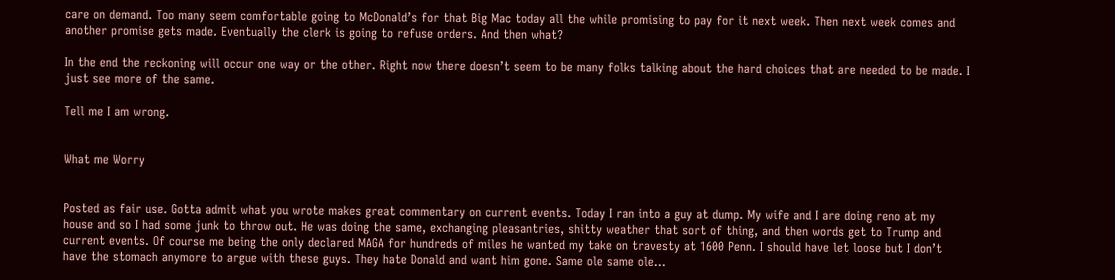care on demand. Too many seem comfortable going to McDonald’s for that Big Mac today all the while promising to pay for it next week. Then next week comes and another promise gets made. Eventually the clerk is going to refuse orders. And then what?

In the end the reckoning will occur one way or the other. Right now there doesn’t seem to be many folks talking about the hard choices that are needed to be made. I just see more of the same.

Tell me I am wrong.


What me Worry


Posted as fair use. Gotta admit what you wrote makes great commentary on current events. Today I ran into a guy at dump. My wife and I are doing reno at my house and so I had some junk to throw out. He was doing the same, exchanging pleasantries, shitty weather that sort of thing, and then words get to Trump and current events. Of course me being the only declared MAGA for hundreds of miles he wanted my take on travesty at 1600 Penn. I should have let loose but I don’t have the stomach anymore to argue with these guys. They hate Donald and want him gone. Same ole same ole…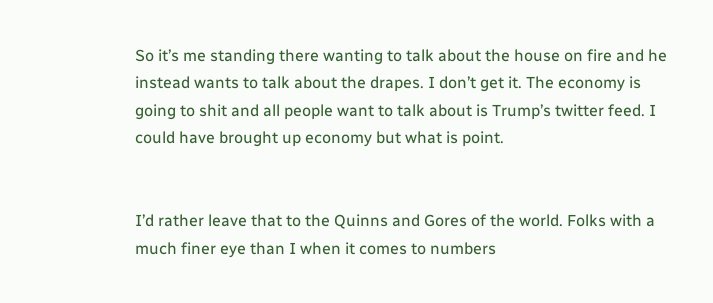So it’s me standing there wanting to talk about the house on fire and he instead wants to talk about the drapes. I don’t get it. The economy is going to shit and all people want to talk about is Trump’s twitter feed. I could have brought up economy but what is point.


I’d rather leave that to the Quinns and Gores of the world. Folks with a much finer eye than I when it comes to numbers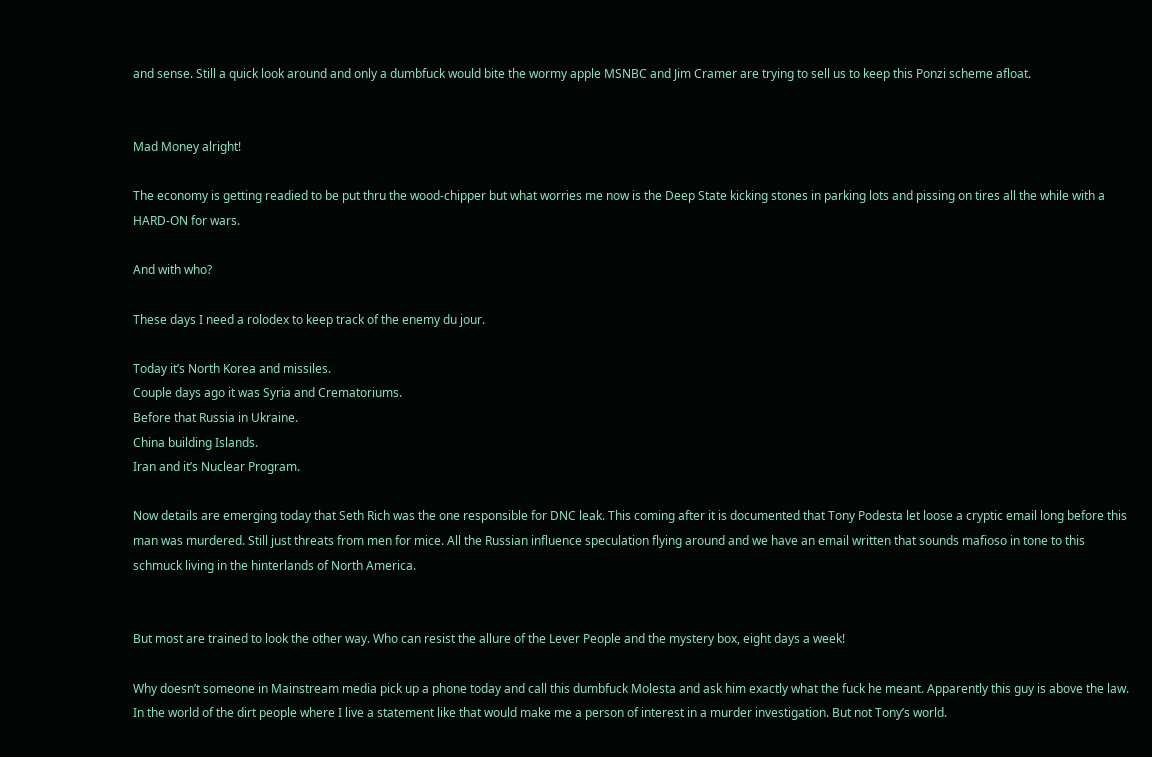and sense. Still a quick look around and only a dumbfuck would bite the wormy apple MSNBC and Jim Cramer are trying to sell us to keep this Ponzi scheme afloat.


Mad Money alright!

The economy is getting readied to be put thru the wood-chipper but what worries me now is the Deep State kicking stones in parking lots and pissing on tires all the while with a HARD-ON for wars.

And with who?

These days I need a rolodex to keep track of the enemy du jour.

Today it’s North Korea and missiles.
Couple days ago it was Syria and Crematoriums.
Before that Russia in Ukraine.
China building Islands.
Iran and it’s Nuclear Program.

Now details are emerging today that Seth Rich was the one responsible for DNC leak. This coming after it is documented that Tony Podesta let loose a cryptic email long before this man was murdered. Still just threats from men for mice. All the Russian influence speculation flying around and we have an email written that sounds mafioso in tone to this schmuck living in the hinterlands of North America.


But most are trained to look the other way. Who can resist the allure of the Lever People and the mystery box, eight days a week!

Why doesn’t someone in Mainstream media pick up a phone today and call this dumbfuck Molesta and ask him exactly what the fuck he meant. Apparently this guy is above the law. In the world of the dirt people where I live a statement like that would make me a person of interest in a murder investigation. But not Tony’s world.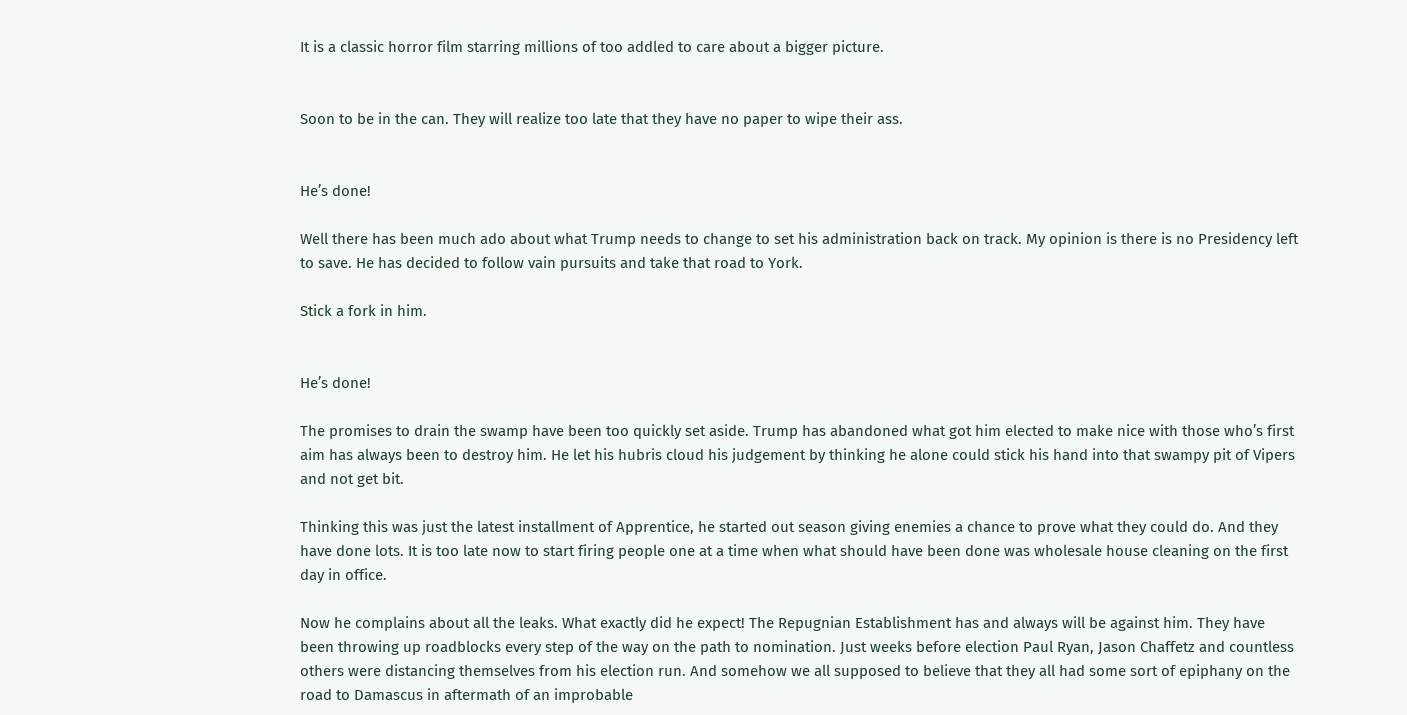It is a classic horror film starring millions of too addled to care about a bigger picture.


Soon to be in the can. They will realize too late that they have no paper to wipe their ass.


He’s done!

Well there has been much ado about what Trump needs to change to set his administration back on track. My opinion is there is no Presidency left to save. He has decided to follow vain pursuits and take that road to York.

Stick a fork in him.


He’s done!

The promises to drain the swamp have been too quickly set aside. Trump has abandoned what got him elected to make nice with those who’s first aim has always been to destroy him. He let his hubris cloud his judgement by thinking he alone could stick his hand into that swampy pit of Vipers and not get bit.

Thinking this was just the latest installment of Apprentice, he started out season giving enemies a chance to prove what they could do. And they have done lots. It is too late now to start firing people one at a time when what should have been done was wholesale house cleaning on the first day in office.

Now he complains about all the leaks. What exactly did he expect! The Repugnian Establishment has and always will be against him. They have been throwing up roadblocks every step of the way on the path to nomination. Just weeks before election Paul Ryan, Jason Chaffetz and countless others were distancing themselves from his election run. And somehow we all supposed to believe that they all had some sort of epiphany on the road to Damascus in aftermath of an improbable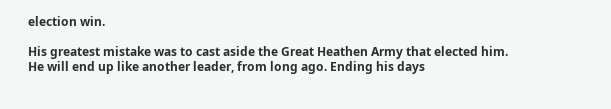election win.

His greatest mistake was to cast aside the Great Heathen Army that elected him. He will end up like another leader, from long ago. Ending his days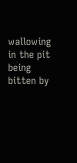wallowing in the pit being bitten by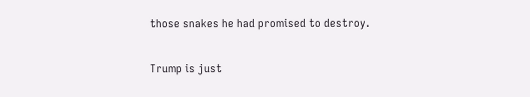those snakes he had promised to destroy.


Trump is just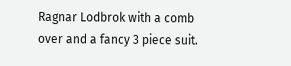Ragnar Lodbrok with a comb over and a fancy 3 piece suit.